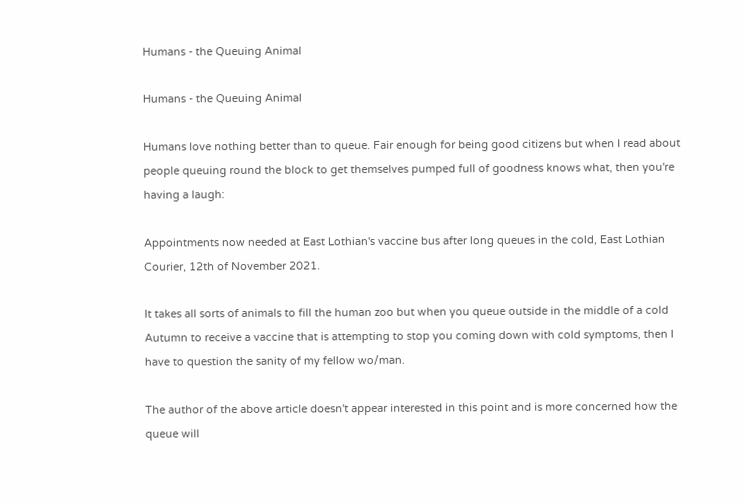Humans - the Queuing Animal

Humans - the Queuing Animal

Humans love nothing better than to queue. Fair enough for being good citizens but when I read about people queuing round the block to get themselves pumped full of goodness knows what, then you're having a laugh:

Appointments now needed at East Lothian's vaccine bus after long queues in the cold, East Lothian Courier, 12th of November 2021.

It takes all sorts of animals to fill the human zoo but when you queue outside in the middle of a cold Autumn to receive a vaccine that is attempting to stop you coming down with cold symptoms, then I have to question the sanity of my fellow wo/man.

The author of the above article doesn't appear interested in this point and is more concerned how the queue will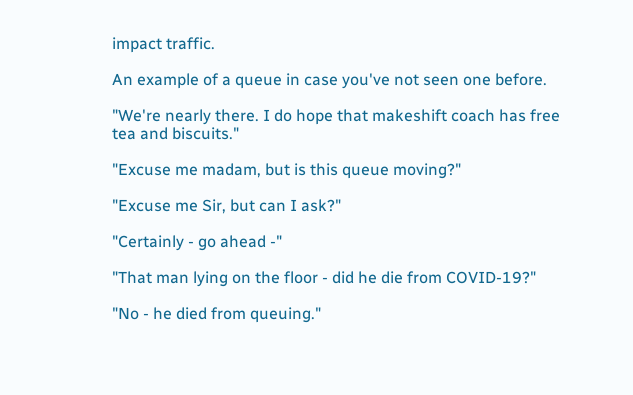impact traffic.

An example of a queue in case you've not seen one before.

"We're nearly there. I do hope that makeshift coach has free tea and biscuits."

"Excuse me madam, but is this queue moving?"

"Excuse me Sir, but can I ask?"

"Certainly - go ahead -"

"That man lying on the floor - did he die from COVID-19?"

"No - he died from queuing."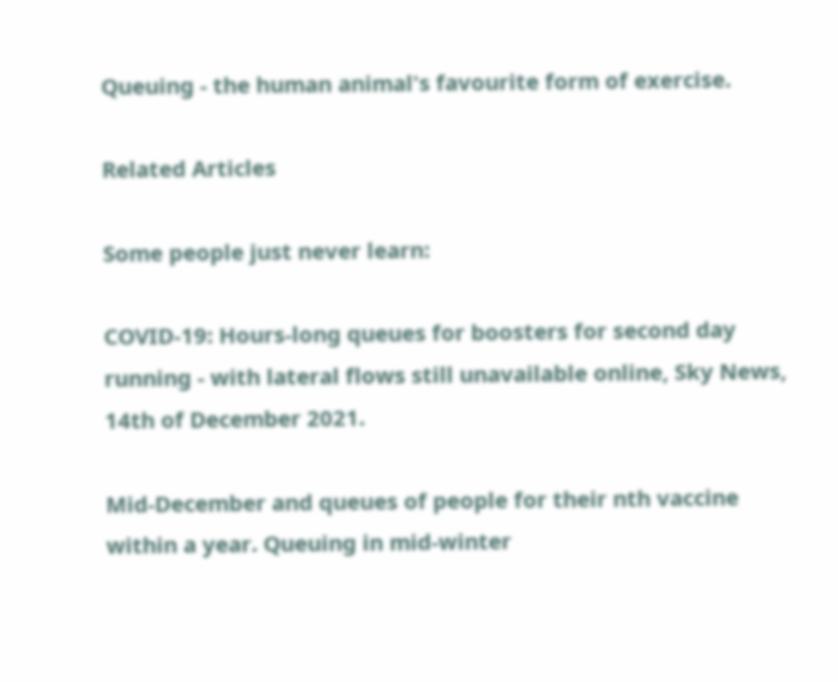Queuing - the human animal's favourite form of exercise.

Related Articles

Some people just never learn:

COVID-19: Hours-long queues for boosters for second day running - with lateral flows still unavailable online, Sky News, 14th of December 2021.

Mid-December and queues of people for their nth vaccine within a year. Queuing in mid-winter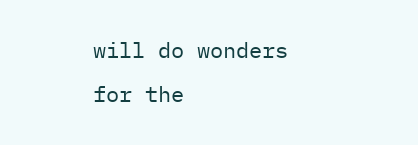will do wonders for the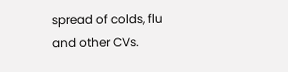spread of colds, flu and other CVs.